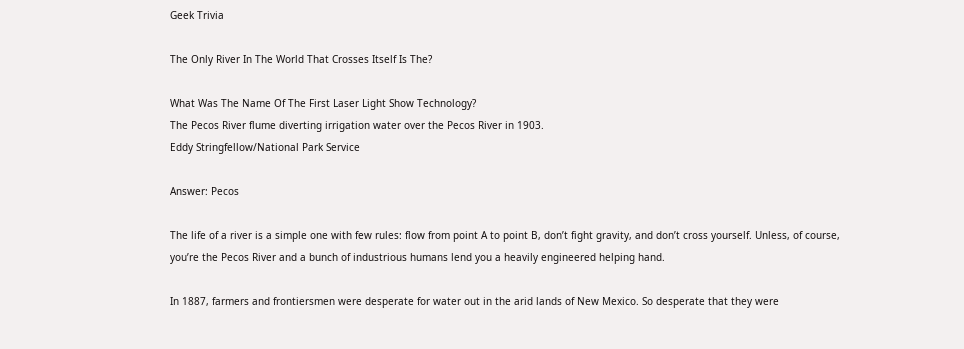Geek Trivia

The Only River In The World That Crosses Itself Is The?

What Was The Name Of The First Laser Light Show Technology?
The Pecos River flume diverting irrigation water over the Pecos River in 1903.
Eddy Stringfellow/National Park Service

Answer: Pecos

The life of a river is a simple one with few rules: flow from point A to point B, don’t fight gravity, and don’t cross yourself. Unless, of course, you’re the Pecos River and a bunch of industrious humans lend you a heavily engineered helping hand.

In 1887, farmers and frontiersmen were desperate for water out in the arid lands of New Mexico. So desperate that they were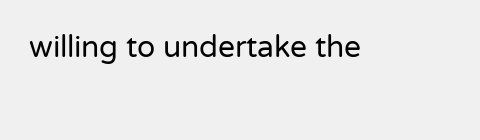willing to undertake the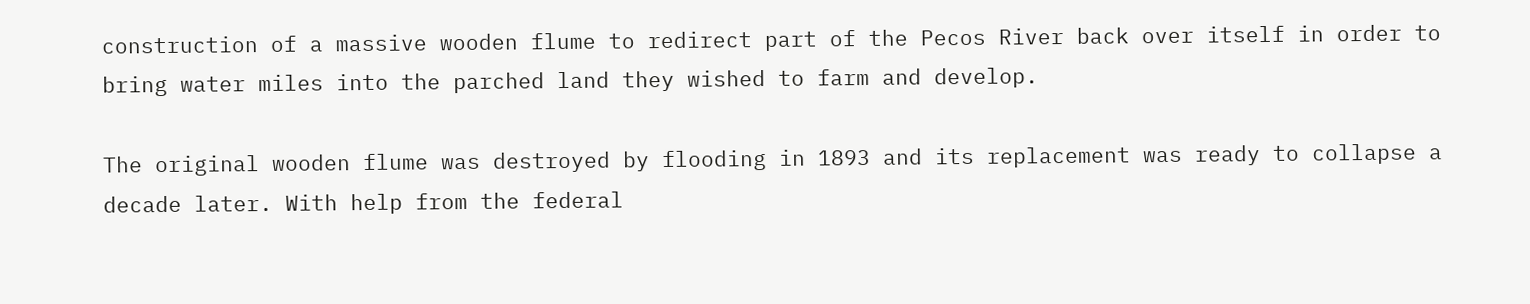construction of a massive wooden flume to redirect part of the Pecos River back over itself in order to bring water miles into the parched land they wished to farm and develop.

The original wooden flume was destroyed by flooding in 1893 and its replacement was ready to collapse a decade later. With help from the federal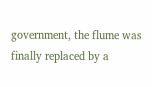government, the flume was finally replaced by a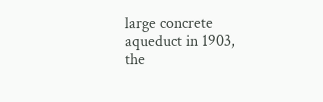large concrete aqueduct in 1903, the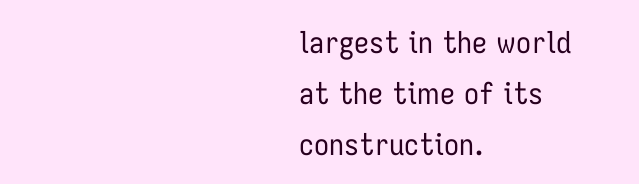largest in the world at the time of its construction.